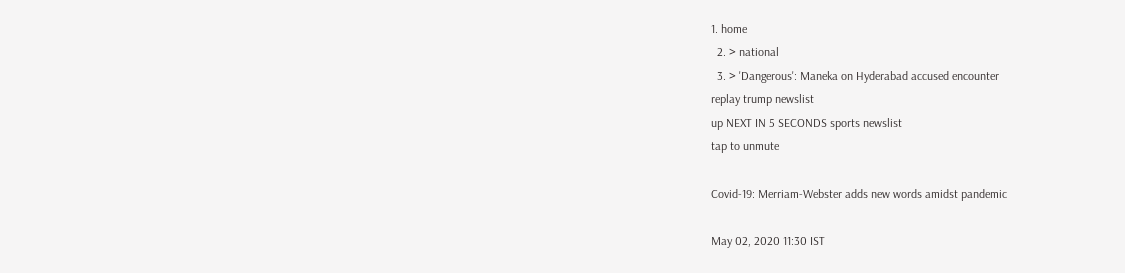1. home
  2. > national
  3. > 'Dangerous': Maneka on Hyderabad accused encounter
replay trump newslist
up NEXT IN 5 SECONDS sports newslist
tap to unmute

Covid-19: Merriam-Webster adds new words amidst pandemic

May 02, 2020 11:30 IST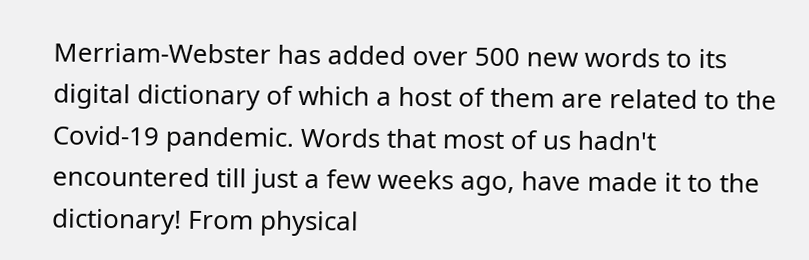Merriam-Webster has added over 500 new words to its digital dictionary of which a host of them are related to the Covid-19 pandemic. Words that most of us hadn't encountered till just a few weeks ago, have made it to the dictionary! From physical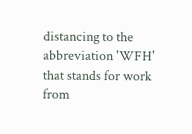distancing to the abbreviation 'WFH' that stands for work from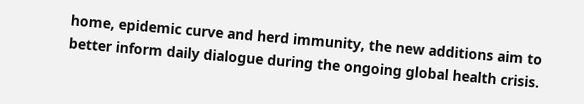home, epidemic curve and herd immunity, the new additions aim to better inform daily dialogue during the ongoing global health crisis.